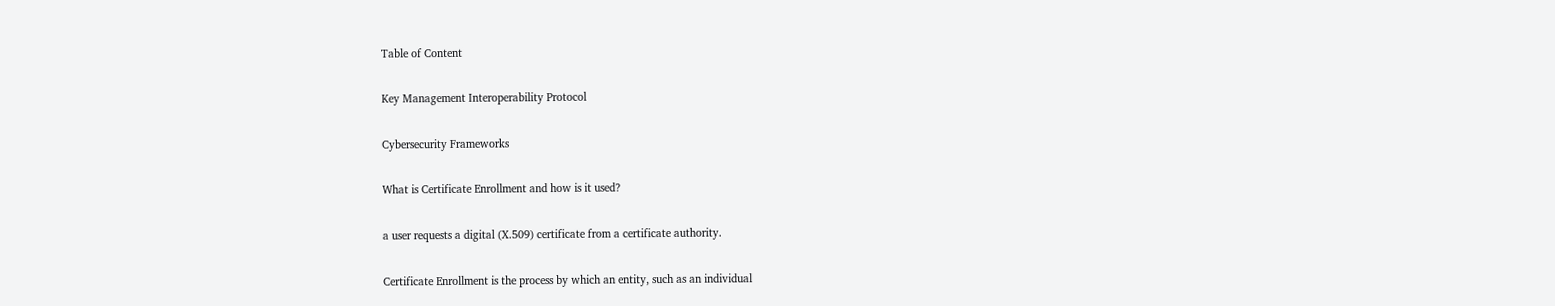Table of Content

Key Management Interoperability Protocol

Cybersecurity Frameworks

What is Certificate Enrollment and how is it used?

a user requests a digital (X.509) certificate from a certificate authority.

Certificate Enrollment is the process by which an entity, such as an individual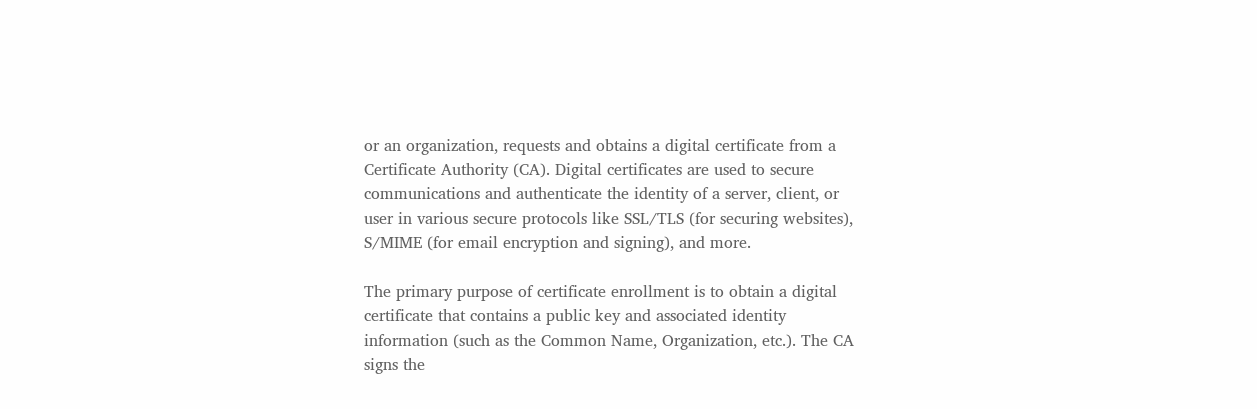or an organization, requests and obtains a digital certificate from a Certificate Authority (CA). Digital certificates are used to secure communications and authenticate the identity of a server, client, or user in various secure protocols like SSL/TLS (for securing websites), S/MIME (for email encryption and signing), and more.

The primary purpose of certificate enrollment is to obtain a digital certificate that contains a public key and associated identity information (such as the Common Name, Organization, etc.). The CA signs the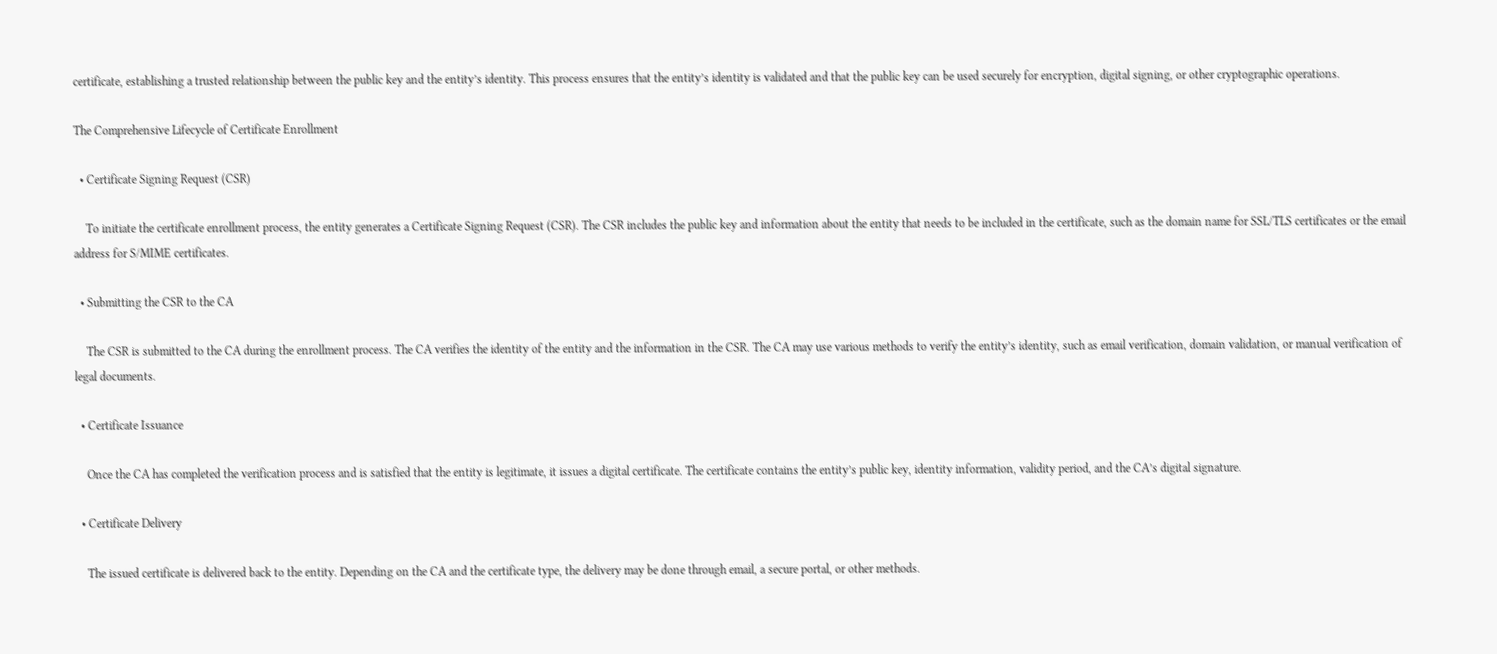certificate, establishing a trusted relationship between the public key and the entity’s identity. This process ensures that the entity’s identity is validated and that the public key can be used securely for encryption, digital signing, or other cryptographic operations.

The Comprehensive Lifecycle of Certificate Enrollment

  • Certificate Signing Request (CSR)

    To initiate the certificate enrollment process, the entity generates a Certificate Signing Request (CSR). The CSR includes the public key and information about the entity that needs to be included in the certificate, such as the domain name for SSL/TLS certificates or the email address for S/MIME certificates.

  • Submitting the CSR to the CA

    The CSR is submitted to the CA during the enrollment process. The CA verifies the identity of the entity and the information in the CSR. The CA may use various methods to verify the entity’s identity, such as email verification, domain validation, or manual verification of legal documents.

  • Certificate Issuance

    Once the CA has completed the verification process and is satisfied that the entity is legitimate, it issues a digital certificate. The certificate contains the entity’s public key, identity information, validity period, and the CA’s digital signature.

  • Certificate Delivery

    The issued certificate is delivered back to the entity. Depending on the CA and the certificate type, the delivery may be done through email, a secure portal, or other methods.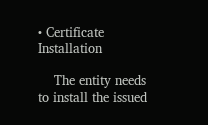• Certificate Installation

    The entity needs to install the issued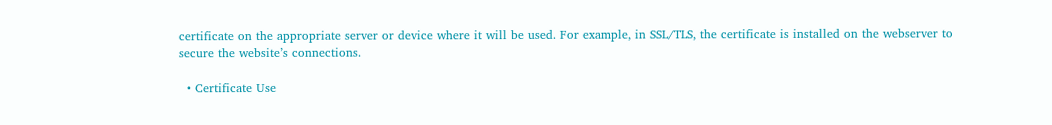certificate on the appropriate server or device where it will be used. For example, in SSL/TLS, the certificate is installed on the webserver to secure the website’s connections.

  • Certificate Use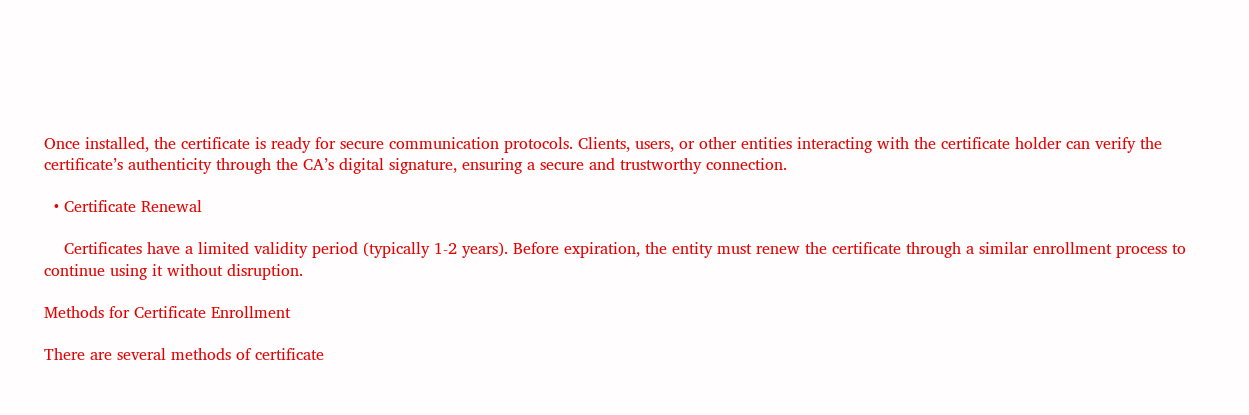Once installed, the certificate is ready for secure communication protocols. Clients, users, or other entities interacting with the certificate holder can verify the certificate’s authenticity through the CA’s digital signature, ensuring a secure and trustworthy connection.

  • Certificate Renewal

    Certificates have a limited validity period (typically 1-2 years). Before expiration, the entity must renew the certificate through a similar enrollment process to continue using it without disruption.

Methods for Certificate Enrollment

There are several methods of certificate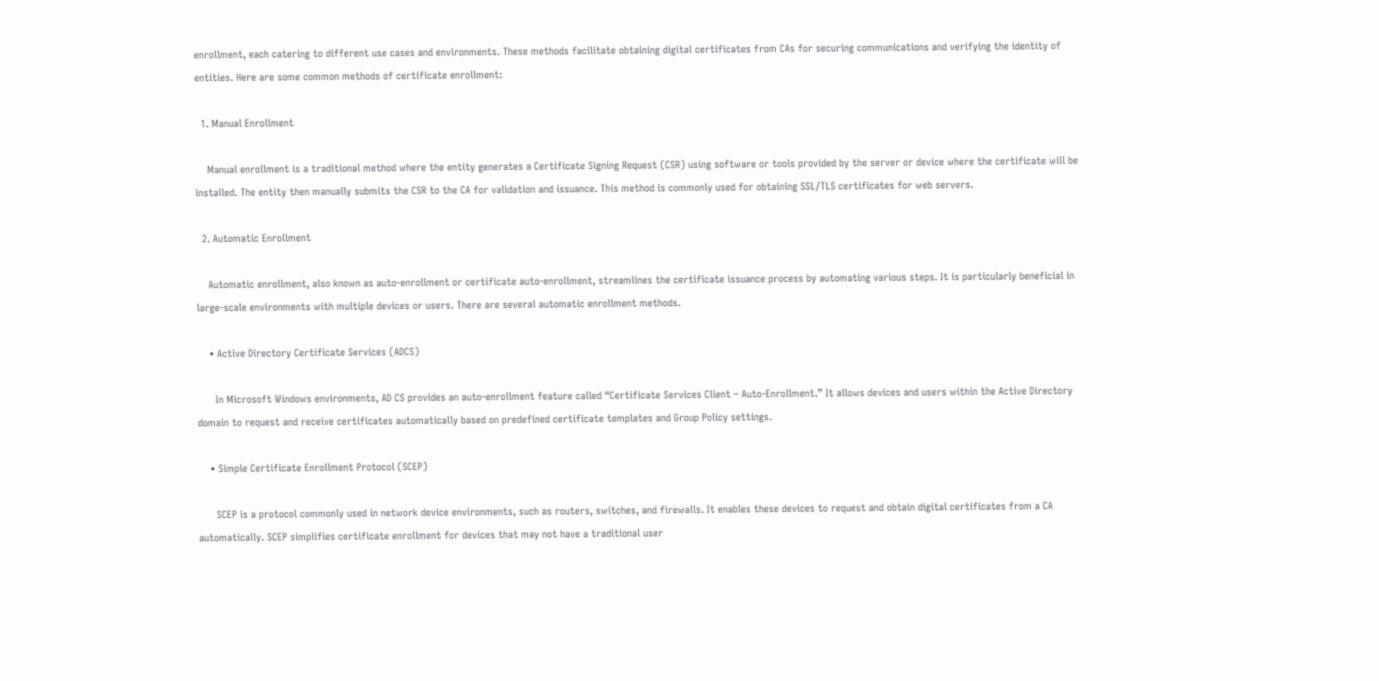enrollment, each catering to different use cases and environments. These methods facilitate obtaining digital certificates from CAs for securing communications and verifying the identity of entities. Here are some common methods of certificate enrollment:

  1. Manual Enrollment

    Manual enrollment is a traditional method where the entity generates a Certificate Signing Request (CSR) using software or tools provided by the server or device where the certificate will be installed. The entity then manually submits the CSR to the CA for validation and issuance. This method is commonly used for obtaining SSL/TLS certificates for web servers.

  2. Automatic Enrollment

    Automatic enrollment, also known as auto-enrollment or certificate auto-enrollment, streamlines the certificate issuance process by automating various steps. It is particularly beneficial in large-scale environments with multiple devices or users. There are several automatic enrollment methods.

    • Active Directory Certificate Services (ADCS)

      In Microsoft Windows environments, AD CS provides an auto-enrollment feature called “Certificate Services Client – Auto-Enrollment.” It allows devices and users within the Active Directory domain to request and receive certificates automatically based on predefined certificate templates and Group Policy settings.

    • Simple Certificate Enrollment Protocol (SCEP)

      SCEP is a protocol commonly used in network device environments, such as routers, switches, and firewalls. It enables these devices to request and obtain digital certificates from a CA automatically. SCEP simplifies certificate enrollment for devices that may not have a traditional user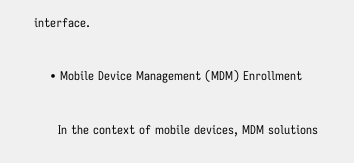interface.

    • Mobile Device Management (MDM) Enrollment

      In the context of mobile devices, MDM solutions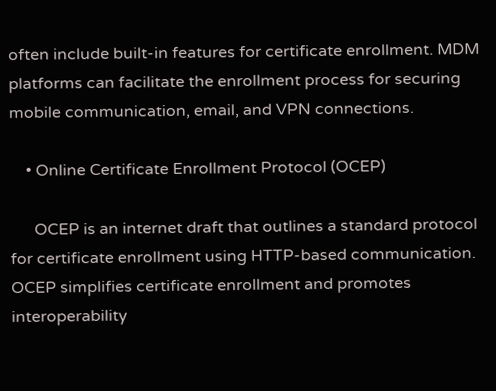often include built-in features for certificate enrollment. MDM platforms can facilitate the enrollment process for securing mobile communication, email, and VPN connections.

    • Online Certificate Enrollment Protocol (OCEP)

      OCEP is an internet draft that outlines a standard protocol for certificate enrollment using HTTP-based communication. OCEP simplifies certificate enrollment and promotes interoperability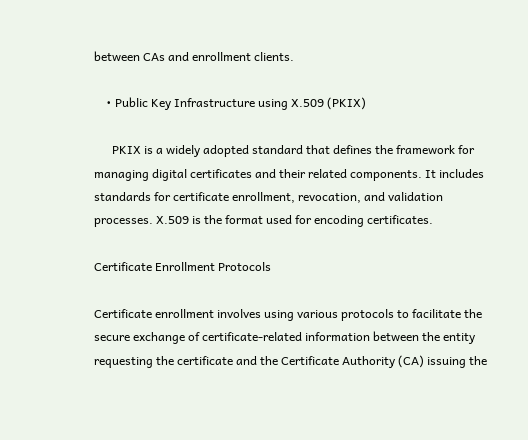between CAs and enrollment clients.

    • Public Key Infrastructure using X.509 (PKIX)

      PKIX is a widely adopted standard that defines the framework for managing digital certificates and their related components. It includes standards for certificate enrollment, revocation, and validation processes. X.509 is the format used for encoding certificates.

Certificate Enrollment Protocols

Certificate enrollment involves using various protocols to facilitate the secure exchange of certificate-related information between the entity requesting the certificate and the Certificate Authority (CA) issuing the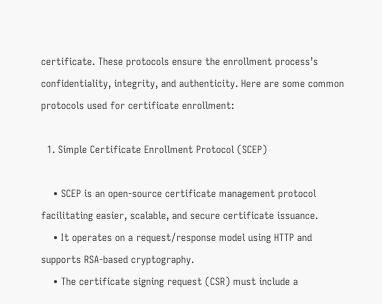certificate. These protocols ensure the enrollment process’s confidentiality, integrity, and authenticity. Here are some common protocols used for certificate enrollment:

  1. Simple Certificate Enrollment Protocol (SCEP)

    • SCEP is an open-source certificate management protocol facilitating easier, scalable, and secure certificate issuance.
    • It operates on a request/response model using HTTP and supports RSA-based cryptography.
    • The certificate signing request (CSR) must include a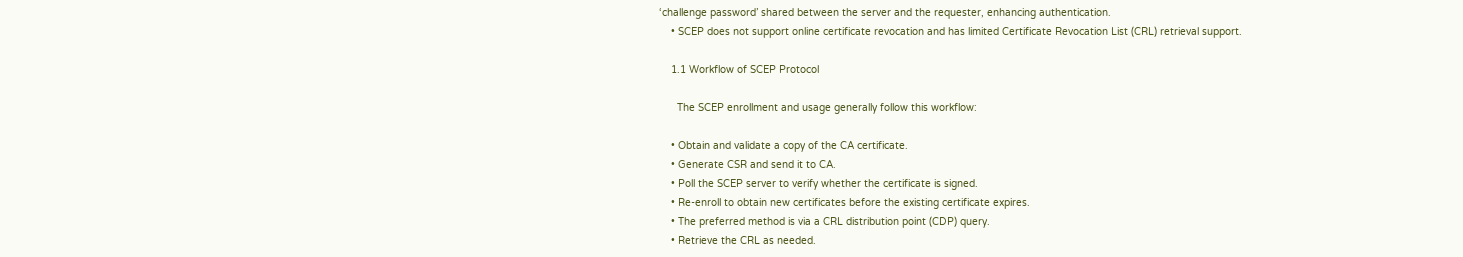‘challenge password’ shared between the server and the requester, enhancing authentication.
    • SCEP does not support online certificate revocation and has limited Certificate Revocation List (CRL) retrieval support.

    1.1 Workflow of SCEP Protocol

      The SCEP enrollment and usage generally follow this workflow:

    • Obtain and validate a copy of the CA certificate.
    • Generate CSR and send it to CA.
    • Poll the SCEP server to verify whether the certificate is signed.
    • Re-enroll to obtain new certificates before the existing certificate expires.
    • The preferred method is via a CRL distribution point (CDP) query.
    • Retrieve the CRL as needed.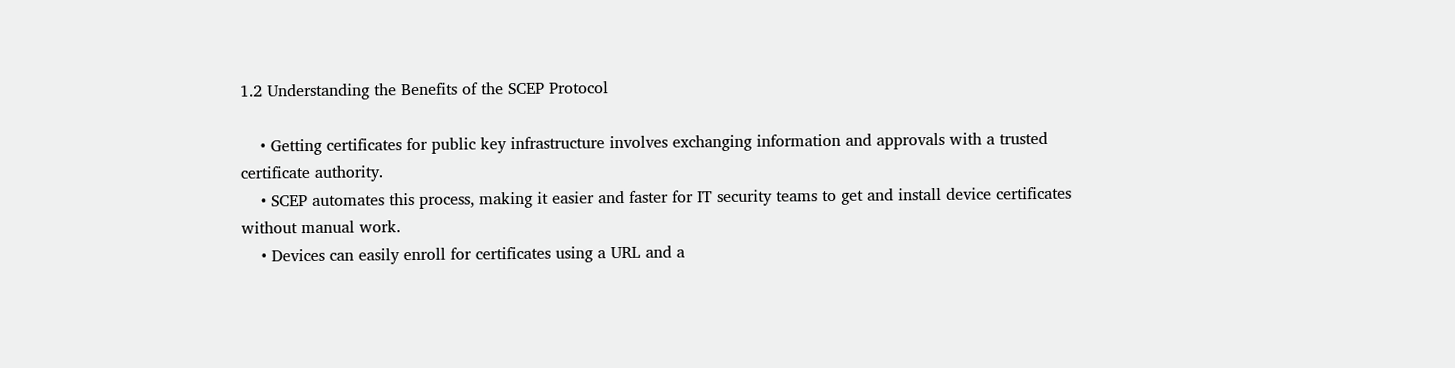1.2 Understanding the Benefits of the SCEP Protocol

    • Getting certificates for public key infrastructure involves exchanging information and approvals with a trusted certificate authority.
    • SCEP automates this process, making it easier and faster for IT security teams to get and install device certificates without manual work.
    • Devices can easily enroll for certificates using a URL and a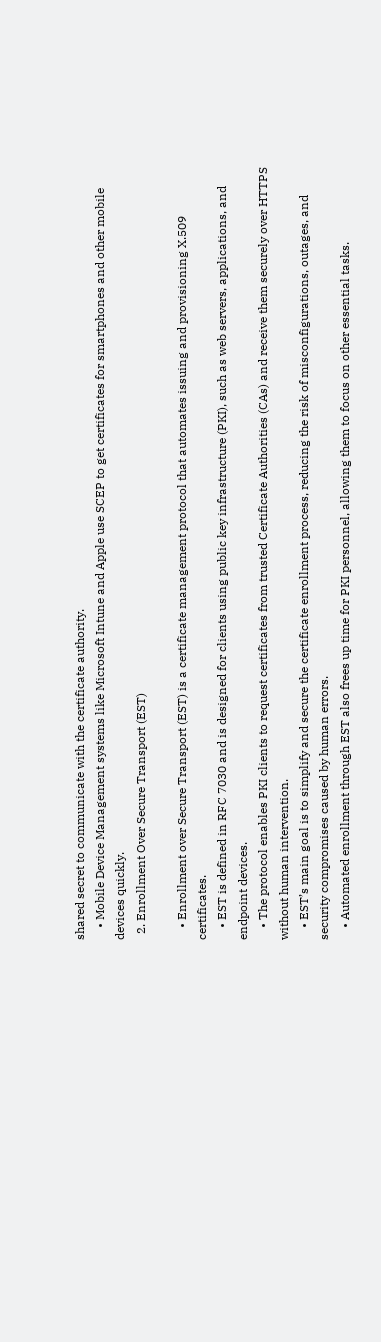shared secret to communicate with the certificate authority.
    • Mobile Device Management systems like Microsoft Intune and Apple use SCEP to get certificates for smartphones and other mobile devices quickly.
  2. Enrollment Over Secure Transport (EST)

    • Enrollment over Secure Transport (EST) is a certificate management protocol that automates issuing and provisioning X.509 certificates.
    • EST is defined in RFC 7030 and is designed for clients using public key infrastructure (PKI), such as web servers, applications, and endpoint devices.
    • The protocol enables PKI clients to request certificates from trusted Certificate Authorities (CAs) and receive them securely over HTTPS without human intervention.
    • EST’s main goal is to simplify and secure the certificate enrollment process, reducing the risk of misconfigurations, outages, and security compromises caused by human errors.
    • Automated enrollment through EST also frees up time for PKI personnel, allowing them to focus on other essential tasks.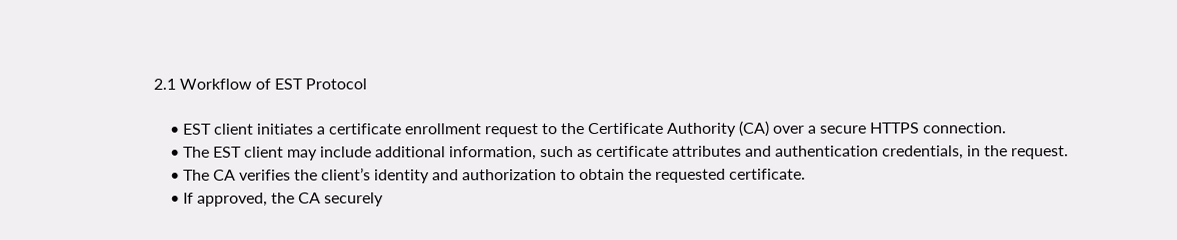2.1 Workflow of EST Protocol

    • EST client initiates a certificate enrollment request to the Certificate Authority (CA) over a secure HTTPS connection.
    • The EST client may include additional information, such as certificate attributes and authentication credentials, in the request.
    • The CA verifies the client’s identity and authorization to obtain the requested certificate.
    • If approved, the CA securely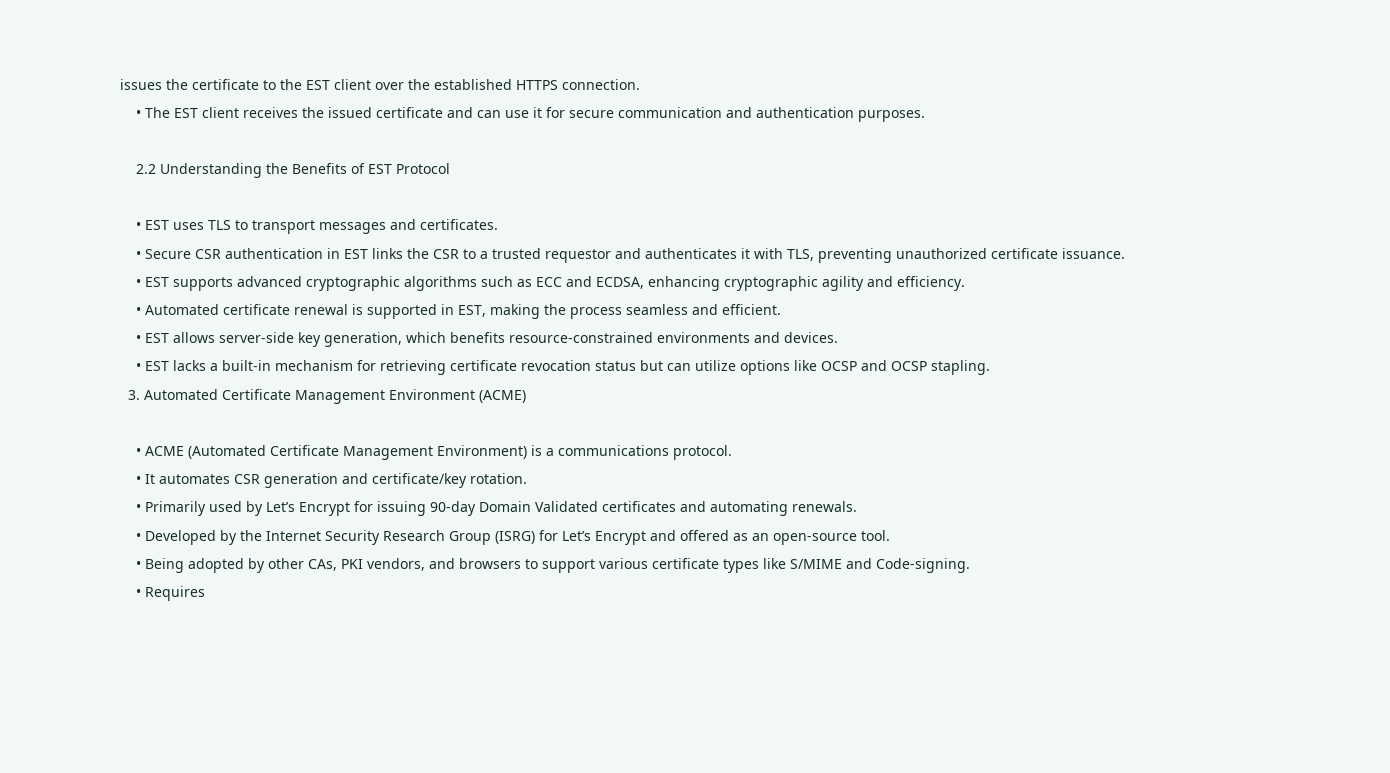issues the certificate to the EST client over the established HTTPS connection.
    • The EST client receives the issued certificate and can use it for secure communication and authentication purposes.

    2.2 Understanding the Benefits of EST Protocol

    • EST uses TLS to transport messages and certificates.
    • Secure CSR authentication in EST links the CSR to a trusted requestor and authenticates it with TLS, preventing unauthorized certificate issuance.
    • EST supports advanced cryptographic algorithms such as ECC and ECDSA, enhancing cryptographic agility and efficiency.
    • Automated certificate renewal is supported in EST, making the process seamless and efficient.
    • EST allows server-side key generation, which benefits resource-constrained environments and devices.
    • EST lacks a built-in mechanism for retrieving certificate revocation status but can utilize options like OCSP and OCSP stapling.
  3. Automated Certificate Management Environment (ACME)

    • ACME (Automated Certificate Management Environment) is a communications protocol.
    • It automates CSR generation and certificate/key rotation.
    • Primarily used by Let’s Encrypt for issuing 90-day Domain Validated certificates and automating renewals.
    • Developed by the Internet Security Research Group (ISRG) for Let’s Encrypt and offered as an open-source tool.
    • Being adopted by other CAs, PKI vendors, and browsers to support various certificate types like S/MIME and Code-signing.
    • Requires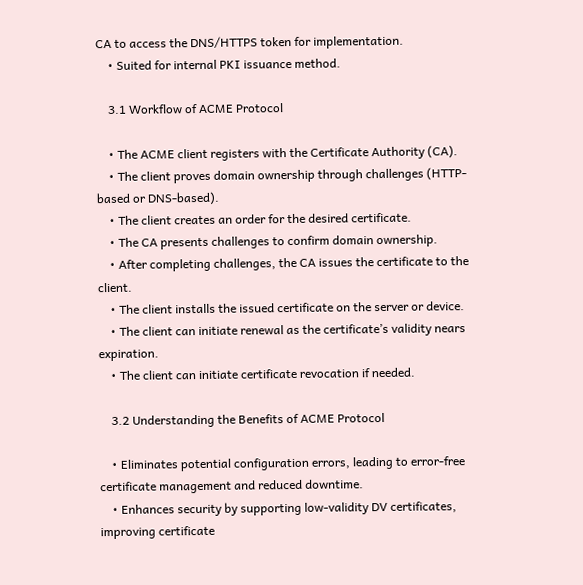CA to access the DNS/HTTPS token for implementation.
    • Suited for internal PKI issuance method.

    3.1 Workflow of ACME Protocol

    • The ACME client registers with the Certificate Authority (CA).
    • The client proves domain ownership through challenges (HTTP-based or DNS-based).
    • The client creates an order for the desired certificate.
    • The CA presents challenges to confirm domain ownership.
    • After completing challenges, the CA issues the certificate to the client.
    • The client installs the issued certificate on the server or device.
    • The client can initiate renewal as the certificate’s validity nears expiration.
    • The client can initiate certificate revocation if needed.

    3.2 Understanding the Benefits of ACME Protocol

    • Eliminates potential configuration errors, leading to error-free certificate management and reduced downtime.
    • Enhances security by supporting low-validity DV certificates, improving certificate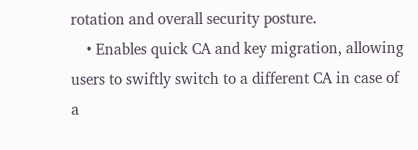rotation and overall security posture.
    • Enables quick CA and key migration, allowing users to swiftly switch to a different CA in case of a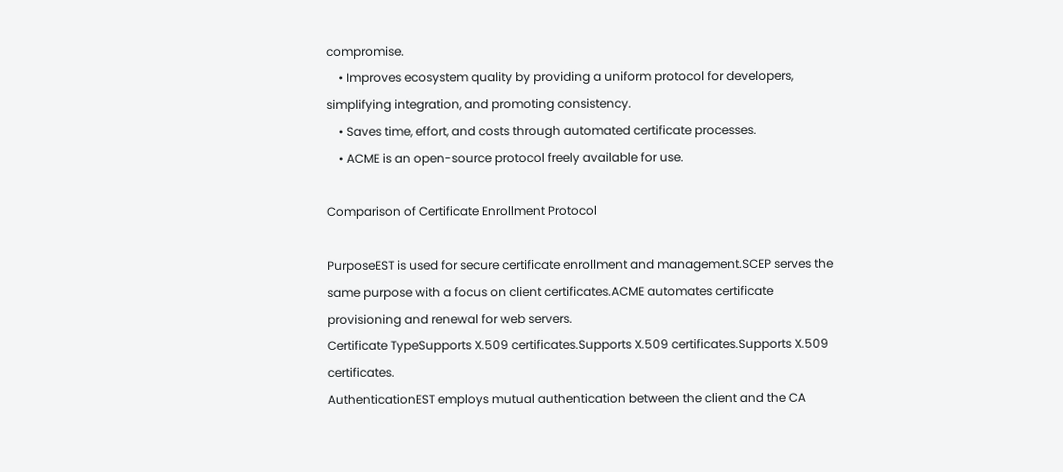compromise.
    • Improves ecosystem quality by providing a uniform protocol for developers, simplifying integration, and promoting consistency.
    • Saves time, effort, and costs through automated certificate processes.
    • ACME is an open-source protocol freely available for use.

Comparison of Certificate Enrollment Protocol

PurposeEST is used for secure certificate enrollment and management.SCEP serves the same purpose with a focus on client certificates.ACME automates certificate provisioning and renewal for web servers.
Certificate TypeSupports X.509 certificates.Supports X.509 certificates.Supports X.509 certificates.
AuthenticationEST employs mutual authentication between the client and the CA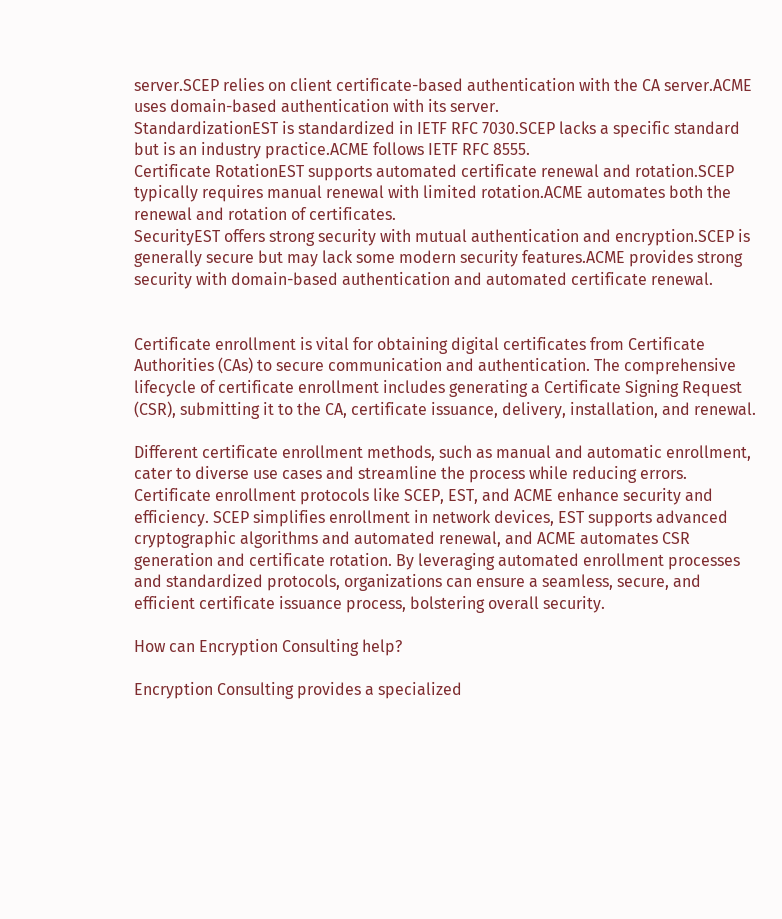server.SCEP relies on client certificate-based authentication with the CA server.ACME uses domain-based authentication with its server.
StandardizationEST is standardized in IETF RFC 7030.SCEP lacks a specific standard but is an industry practice.ACME follows IETF RFC 8555.
Certificate RotationEST supports automated certificate renewal and rotation.SCEP typically requires manual renewal with limited rotation.ACME automates both the renewal and rotation of certificates.
SecurityEST offers strong security with mutual authentication and encryption.SCEP is generally secure but may lack some modern security features.ACME provides strong security with domain-based authentication and automated certificate renewal.


Certificate enrollment is vital for obtaining digital certificates from Certificate Authorities (CAs) to secure communication and authentication. The comprehensive lifecycle of certificate enrollment includes generating a Certificate Signing Request (CSR), submitting it to the CA, certificate issuance, delivery, installation, and renewal.

Different certificate enrollment methods, such as manual and automatic enrollment, cater to diverse use cases and streamline the process while reducing errors. Certificate enrollment protocols like SCEP, EST, and ACME enhance security and efficiency. SCEP simplifies enrollment in network devices, EST supports advanced cryptographic algorithms and automated renewal, and ACME automates CSR generation and certificate rotation. By leveraging automated enrollment processes and standardized protocols, organizations can ensure a seamless, secure, and efficient certificate issuance process, bolstering overall security.

How can Encryption Consulting help?

Encryption Consulting provides a specialized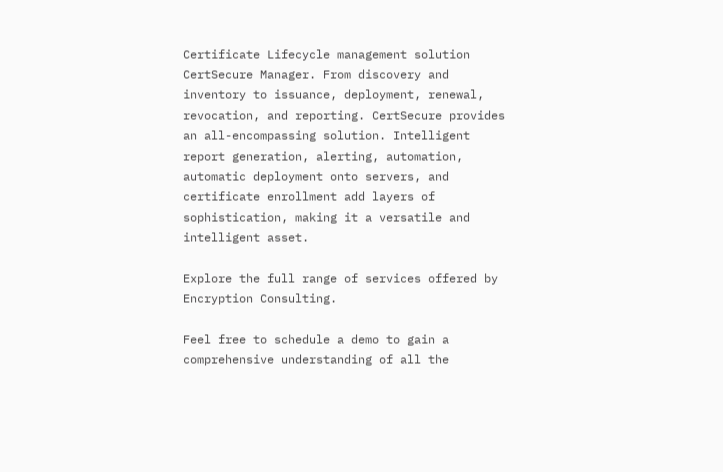Certificate Lifecycle management solution CertSecure Manager. From discovery and inventory to issuance, deployment, renewal, revocation, and reporting. CertSecure provides an all-encompassing solution. Intelligent report generation, alerting, automation, automatic deployment onto servers, and certificate enrollment add layers of sophistication, making it a versatile and intelligent asset.

Explore the full range of services offered by Encryption Consulting.

Feel free to schedule a demo to gain a comprehensive understanding of all the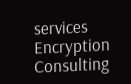services Encryption Consulting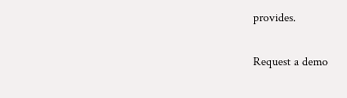provides.

Request a demo